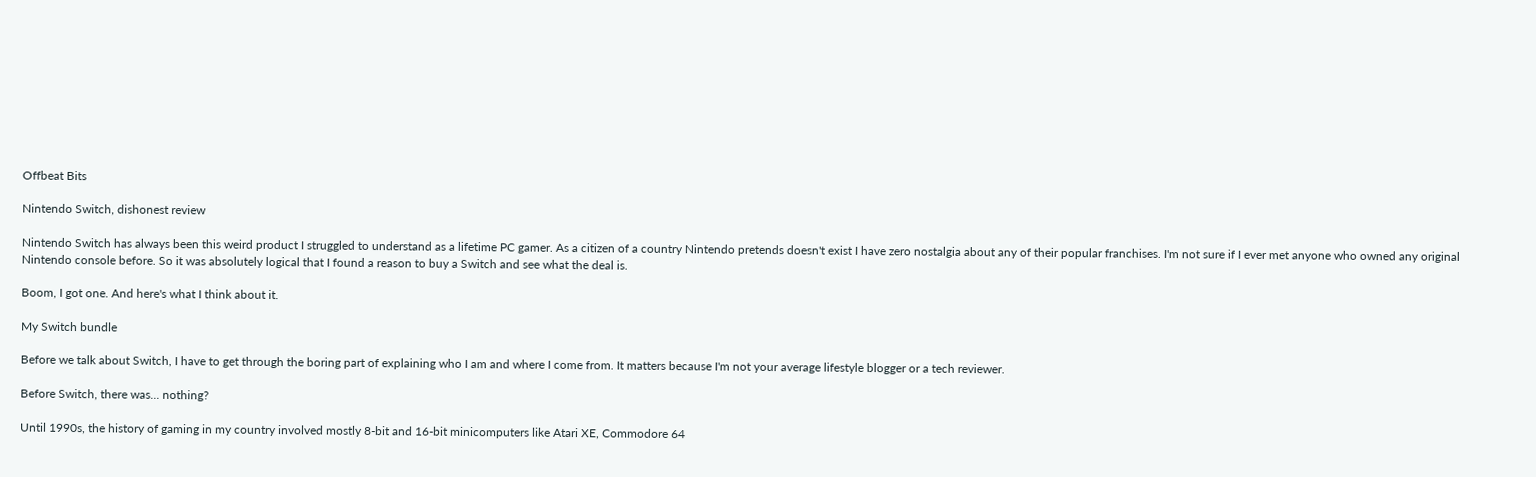Offbeat Bits

Nintendo Switch, dishonest review

Nintendo Switch has always been this weird product I struggled to understand as a lifetime PC gamer. As a citizen of a country Nintendo pretends doesn't exist I have zero nostalgia about any of their popular franchises. I'm not sure if I ever met anyone who owned any original Nintendo console before. So it was absolutely logical that I found a reason to buy a Switch and see what the deal is.

Boom, I got one. And here's what I think about it.

My Switch bundle

Before we talk about Switch, I have to get through the boring part of explaining who I am and where I come from. It matters because I'm not your average lifestyle blogger or a tech reviewer.

Before Switch, there was... nothing?

Until 1990s, the history of gaming in my country involved mostly 8-bit and 16-bit minicomputers like Atari XE, Commodore 64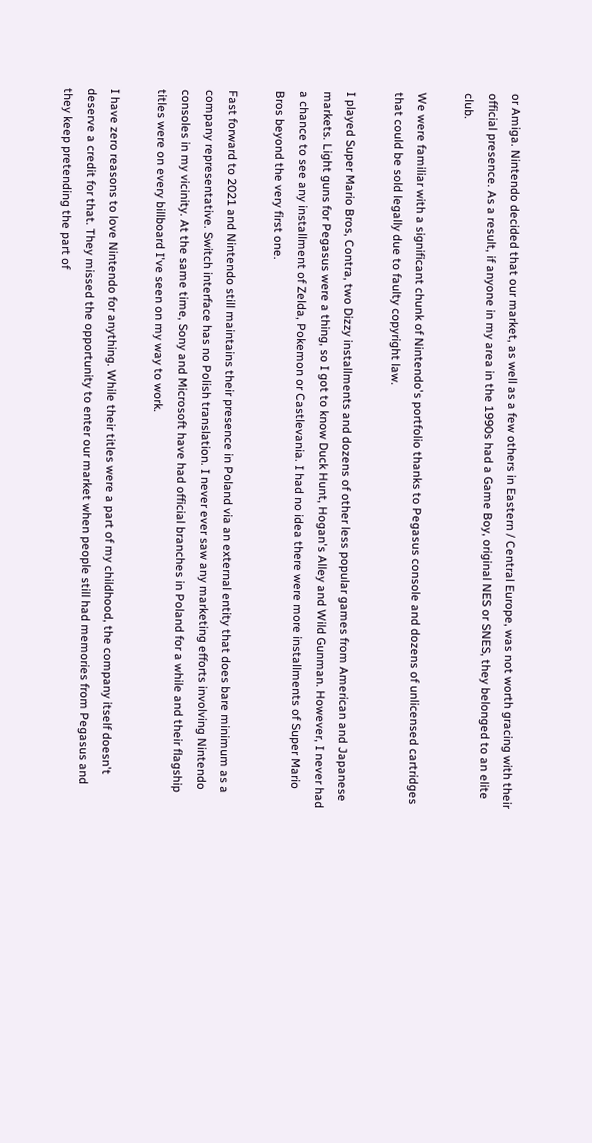or Amiga. Nintendo decided that our market, as well as a few others in Eastern / Central Europe, was not worth gracing with their official presence. As a result, if anyone in my area in the 1990s had a Game Boy, original NES or SNES, they belonged to an elite club.

We were familiar with a significant chunk of Nintendo's portfolio thanks to Pegasus console and dozens of unlicensed cartridges that could be sold legally due to faulty copyright law.

I played Super Mario Bros, Contra, two Dizzy installments and dozens of other less popular games from American and Japanese markets. Light guns for Pegasus were a thing, so I got to know Duck Hunt, Hogan's Alley and Wild Gunman. However, I never had a chance to see any installment of Zelda, Pokemon or Castlevania. I had no idea there were more installments of Super Mario Bros beyond the very first one.

Fast forward to 2021 and Nintendo still maintains their presence in Poland via an external entity that does bare minimum as a company representative. Switch interface has no Polish translation. I never ever saw any marketing efforts involving Nintendo consoles in my vicinity. At the same time, Sony and Microsoft have had official branches in Poland for a while and their flagship titles were on every billboard I've seen on my way to work.

I have zero reasons to love Nintendo for anything. While their titles were a part of my childhood, the company itself doesn't deserve a credit for that. They missed the opportunity to enter our market when people still had memories from Pegasus and they keep pretending the part of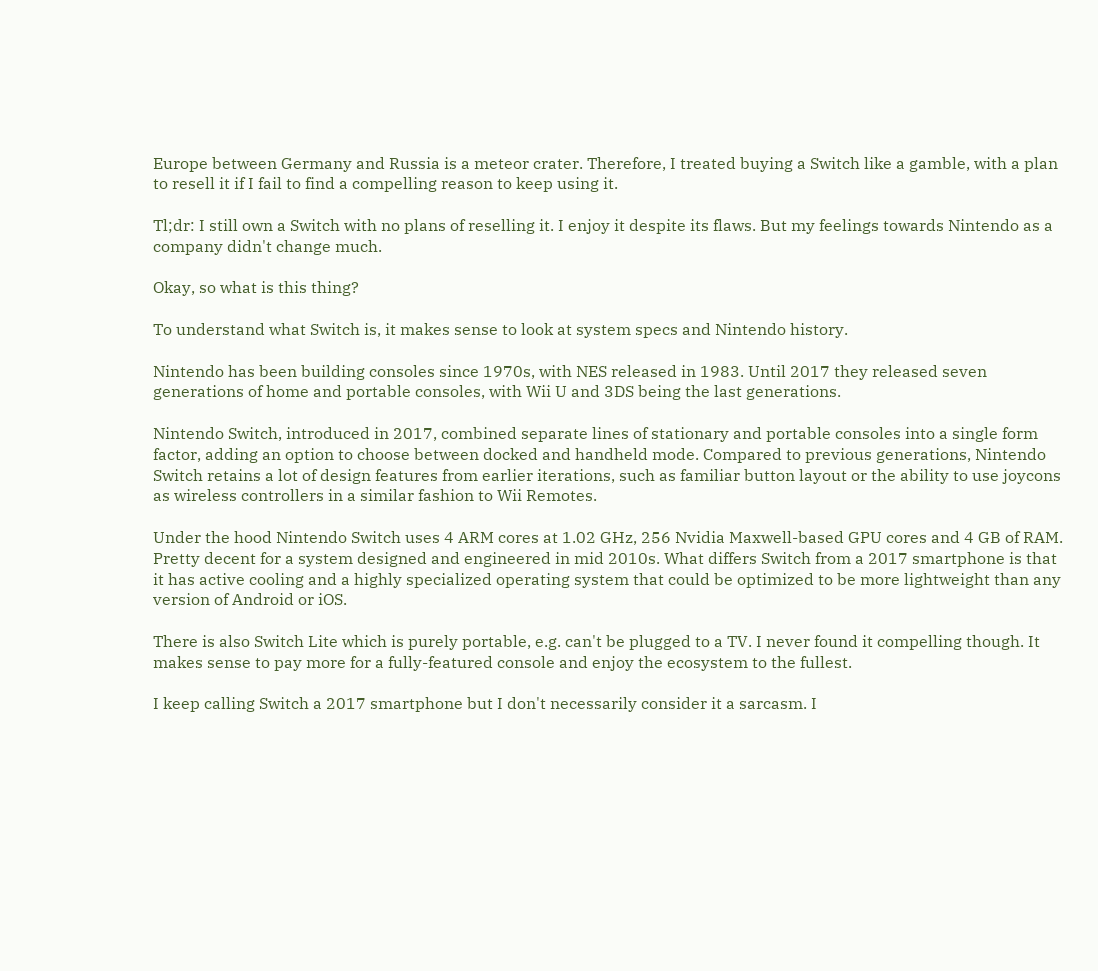Europe between Germany and Russia is a meteor crater. Therefore, I treated buying a Switch like a gamble, with a plan to resell it if I fail to find a compelling reason to keep using it.

Tl;dr: I still own a Switch with no plans of reselling it. I enjoy it despite its flaws. But my feelings towards Nintendo as a company didn't change much.

Okay, so what is this thing?

To understand what Switch is, it makes sense to look at system specs and Nintendo history.

Nintendo has been building consoles since 1970s, with NES released in 1983. Until 2017 they released seven generations of home and portable consoles, with Wii U and 3DS being the last generations.

Nintendo Switch, introduced in 2017, combined separate lines of stationary and portable consoles into a single form factor, adding an option to choose between docked and handheld mode. Compared to previous generations, Nintendo Switch retains a lot of design features from earlier iterations, such as familiar button layout or the ability to use joycons as wireless controllers in a similar fashion to Wii Remotes.

Under the hood Nintendo Switch uses 4 ARM cores at 1.02 GHz, 256 Nvidia Maxwell-based GPU cores and 4 GB of RAM. Pretty decent for a system designed and engineered in mid 2010s. What differs Switch from a 2017 smartphone is that it has active cooling and a highly specialized operating system that could be optimized to be more lightweight than any version of Android or iOS.

There is also Switch Lite which is purely portable, e.g. can't be plugged to a TV. I never found it compelling though. It makes sense to pay more for a fully-featured console and enjoy the ecosystem to the fullest.

I keep calling Switch a 2017 smartphone but I don't necessarily consider it a sarcasm. I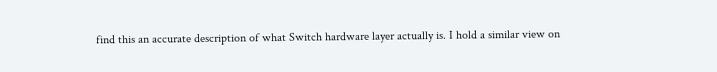find this an accurate description of what Switch hardware layer actually is. I hold a similar view on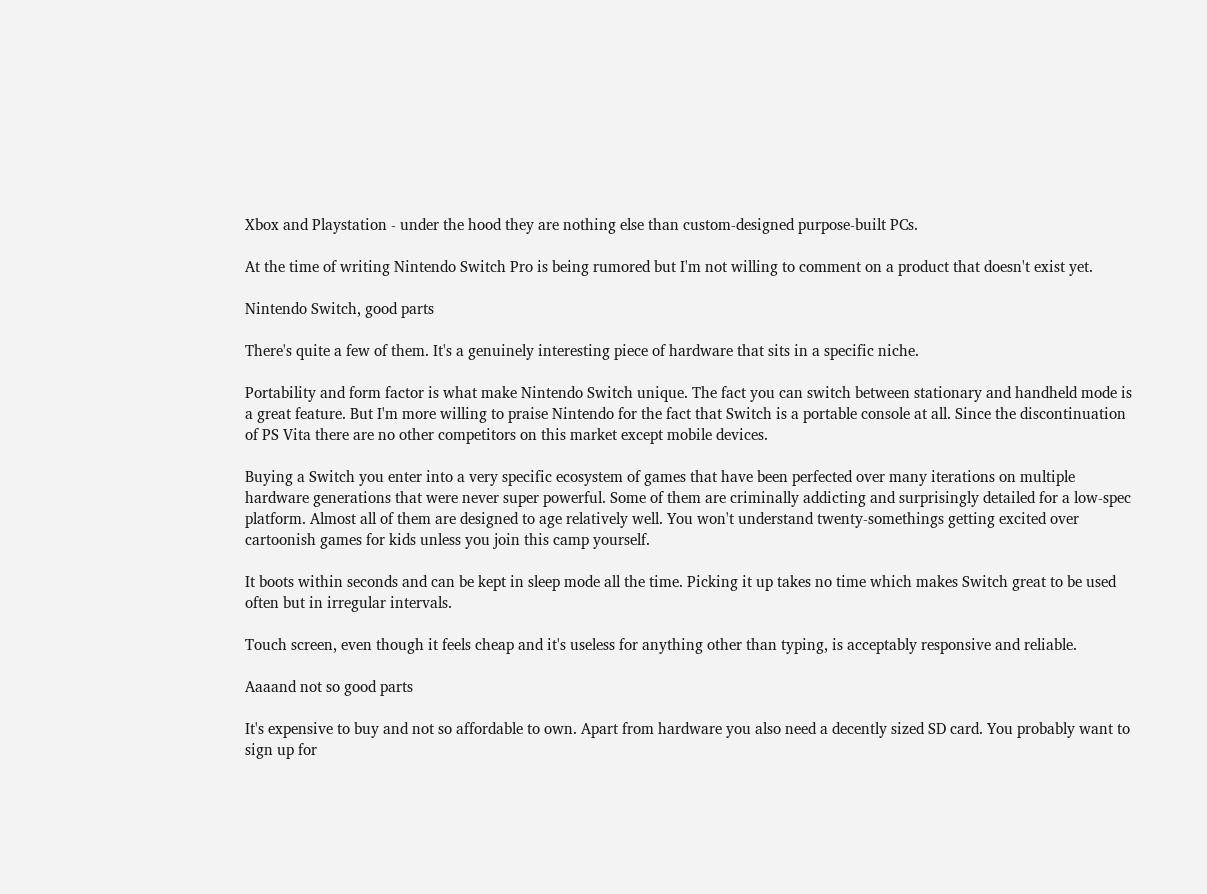Xbox and Playstation - under the hood they are nothing else than custom-designed purpose-built PCs.

At the time of writing Nintendo Switch Pro is being rumored but I'm not willing to comment on a product that doesn't exist yet.

Nintendo Switch, good parts

There's quite a few of them. It's a genuinely interesting piece of hardware that sits in a specific niche.

Portability and form factor is what make Nintendo Switch unique. The fact you can switch between stationary and handheld mode is a great feature. But I'm more willing to praise Nintendo for the fact that Switch is a portable console at all. Since the discontinuation of PS Vita there are no other competitors on this market except mobile devices.

Buying a Switch you enter into a very specific ecosystem of games that have been perfected over many iterations on multiple hardware generations that were never super powerful. Some of them are criminally addicting and surprisingly detailed for a low-spec platform. Almost all of them are designed to age relatively well. You won't understand twenty-somethings getting excited over cartoonish games for kids unless you join this camp yourself.

It boots within seconds and can be kept in sleep mode all the time. Picking it up takes no time which makes Switch great to be used often but in irregular intervals.

Touch screen, even though it feels cheap and it's useless for anything other than typing, is acceptably responsive and reliable.

Aaaand not so good parts

It's expensive to buy and not so affordable to own. Apart from hardware you also need a decently sized SD card. You probably want to sign up for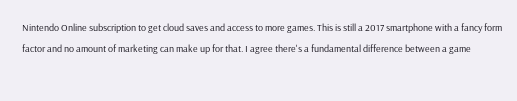Nintendo Online subscription to get cloud saves and access to more games. This is still a 2017 smartphone with a fancy form factor and no amount of marketing can make up for that. I agree there's a fundamental difference between a game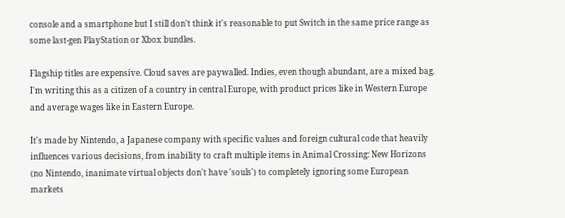console and a smartphone but I still don't think it's reasonable to put Switch in the same price range as some last-gen PlayStation or Xbox bundles.

Flagship titles are expensive. Cloud saves are paywalled. Indies, even though abundant, are a mixed bag. I'm writing this as a citizen of a country in central Europe, with product prices like in Western Europe and average wages like in Eastern Europe.

It's made by Nintendo, a Japanese company with specific values and foreign cultural code that heavily influences various decisions, from inability to craft multiple items in Animal Crossing: New Horizons (no Nintendo, inanimate virtual objects don't have 'souls') to completely ignoring some European markets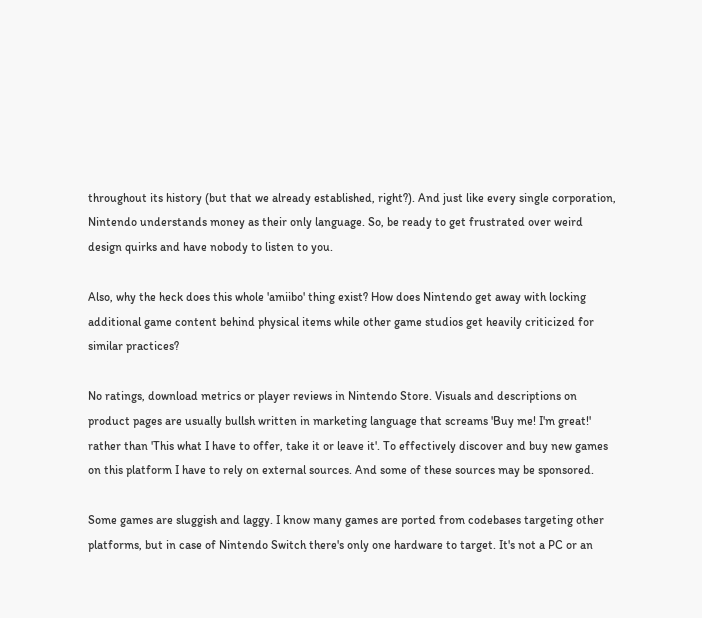throughout its history (but that we already established, right?). And just like every single corporation, Nintendo understands money as their only language. So, be ready to get frustrated over weird design quirks and have nobody to listen to you.

Also, why the heck does this whole 'amiibo' thing exist? How does Nintendo get away with locking additional game content behind physical items while other game studios get heavily criticized for similar practices?

No ratings, download metrics or player reviews in Nintendo Store. Visuals and descriptions on product pages are usually bullsh written in marketing language that screams 'Buy me! I'm great!' rather than 'This what I have to offer, take it or leave it'. To effectively discover and buy new games on this platform I have to rely on external sources. And some of these sources may be sponsored.

Some games are sluggish and laggy. I know many games are ported from codebases targeting other platforms, but in case of Nintendo Switch there's only one hardware to target. It's not a PC or an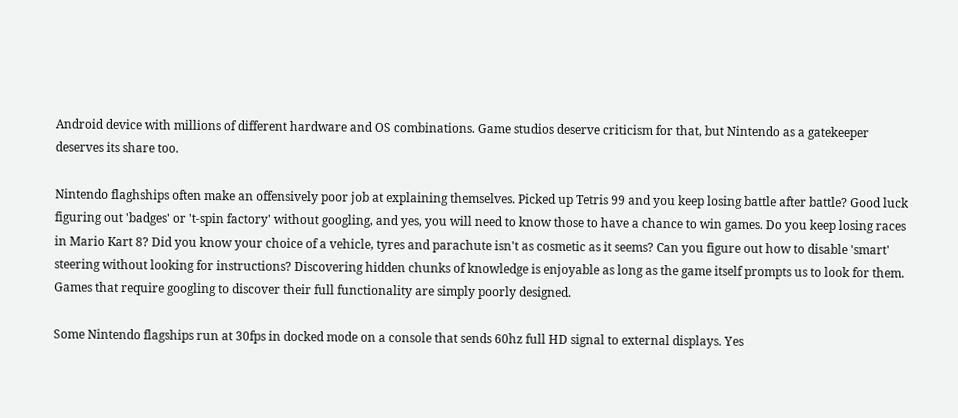Android device with millions of different hardware and OS combinations. Game studios deserve criticism for that, but Nintendo as a gatekeeper deserves its share too.

Nintendo flaghships often make an offensively poor job at explaining themselves. Picked up Tetris 99 and you keep losing battle after battle? Good luck figuring out 'badges' or 't-spin factory' without googling, and yes, you will need to know those to have a chance to win games. Do you keep losing races in Mario Kart 8? Did you know your choice of a vehicle, tyres and parachute isn't as cosmetic as it seems? Can you figure out how to disable 'smart' steering without looking for instructions? Discovering hidden chunks of knowledge is enjoyable as long as the game itself prompts us to look for them. Games that require googling to discover their full functionality are simply poorly designed.

Some Nintendo flagships run at 30fps in docked mode on a console that sends 60hz full HD signal to external displays. Yes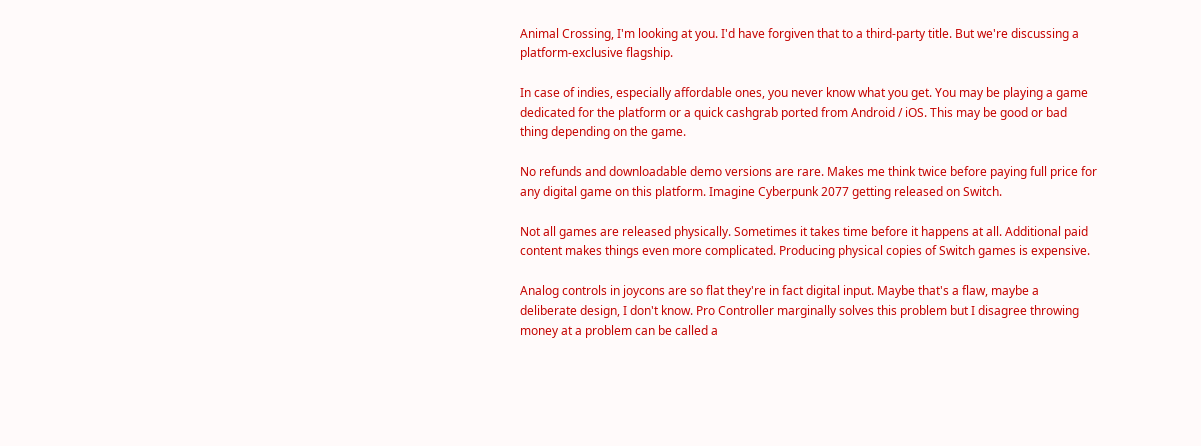Animal Crossing, I'm looking at you. I'd have forgiven that to a third-party title. But we're discussing a platform-exclusive flagship.

In case of indies, especially affordable ones, you never know what you get. You may be playing a game dedicated for the platform or a quick cashgrab ported from Android / iOS. This may be good or bad thing depending on the game.

No refunds and downloadable demo versions are rare. Makes me think twice before paying full price for any digital game on this platform. Imagine Cyberpunk 2077 getting released on Switch.

Not all games are released physically. Sometimes it takes time before it happens at all. Additional paid content makes things even more complicated. Producing physical copies of Switch games is expensive.

Analog controls in joycons are so flat they're in fact digital input. Maybe that's a flaw, maybe a deliberate design, I don't know. Pro Controller marginally solves this problem but I disagree throwing money at a problem can be called a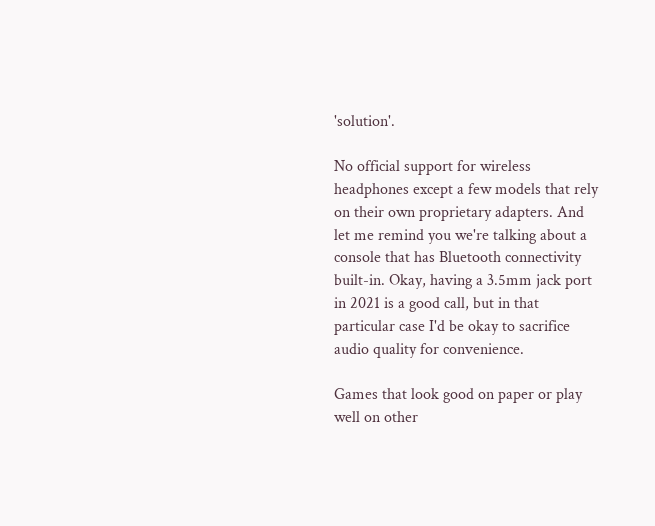'solution'.

No official support for wireless headphones except a few models that rely on their own proprietary adapters. And let me remind you we're talking about a console that has Bluetooth connectivity built-in. Okay, having a 3.5mm jack port in 2021 is a good call, but in that particular case I'd be okay to sacrifice audio quality for convenience.

Games that look good on paper or play well on other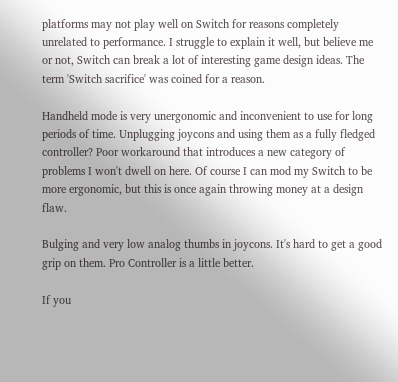platforms may not play well on Switch for reasons completely unrelated to performance. I struggle to explain it well, but believe me or not, Switch can break a lot of interesting game design ideas. The term 'Switch sacrifice' was coined for a reason.

Handheld mode is very unergonomic and inconvenient to use for long periods of time. Unplugging joycons and using them as a fully fledged controller? Poor workaround that introduces a new category of problems I won't dwell on here. Of course I can mod my Switch to be more ergonomic, but this is once again throwing money at a design flaw.

Bulging and very low analog thumbs in joycons. It's hard to get a good grip on them. Pro Controller is a little better.

If you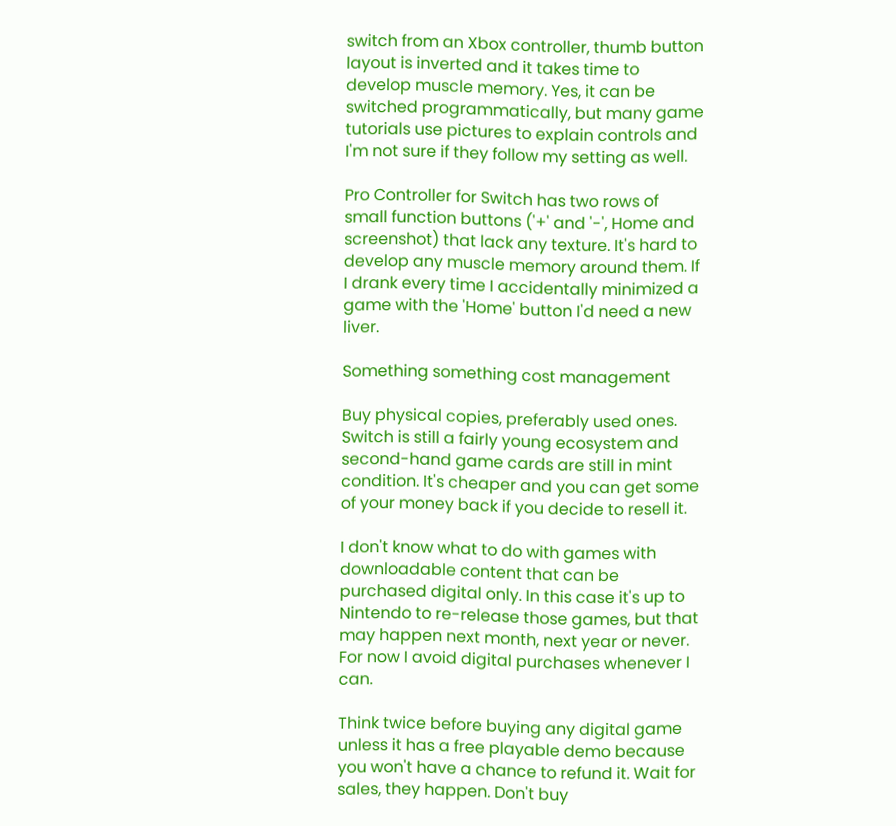switch from an Xbox controller, thumb button layout is inverted and it takes time to develop muscle memory. Yes, it can be switched programmatically, but many game tutorials use pictures to explain controls and I'm not sure if they follow my setting as well.

Pro Controller for Switch has two rows of small function buttons ('+' and '-', Home and screenshot) that lack any texture. It's hard to develop any muscle memory around them. If I drank every time I accidentally minimized a game with the 'Home' button I'd need a new liver.

Something something cost management

Buy physical copies, preferably used ones. Switch is still a fairly young ecosystem and second-hand game cards are still in mint condition. It's cheaper and you can get some of your money back if you decide to resell it.

I don't know what to do with games with downloadable content that can be purchased digital only. In this case it's up to Nintendo to re-release those games, but that may happen next month, next year or never. For now I avoid digital purchases whenever I can.

Think twice before buying any digital game unless it has a free playable demo because you won't have a chance to refund it. Wait for sales, they happen. Don't buy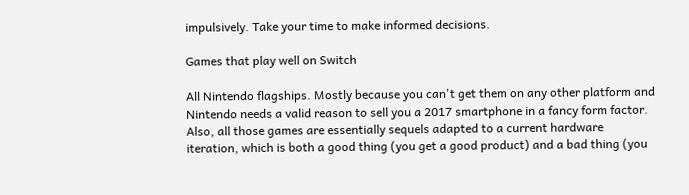impulsively. Take your time to make informed decisions.

Games that play well on Switch

All Nintendo flagships. Mostly because you can't get them on any other platform and Nintendo needs a valid reason to sell you a 2017 smartphone in a fancy form factor. Also, all those games are essentially sequels adapted to a current hardware iteration, which is both a good thing (you get a good product) and a bad thing (you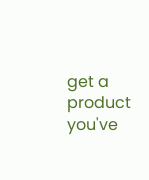get a product you've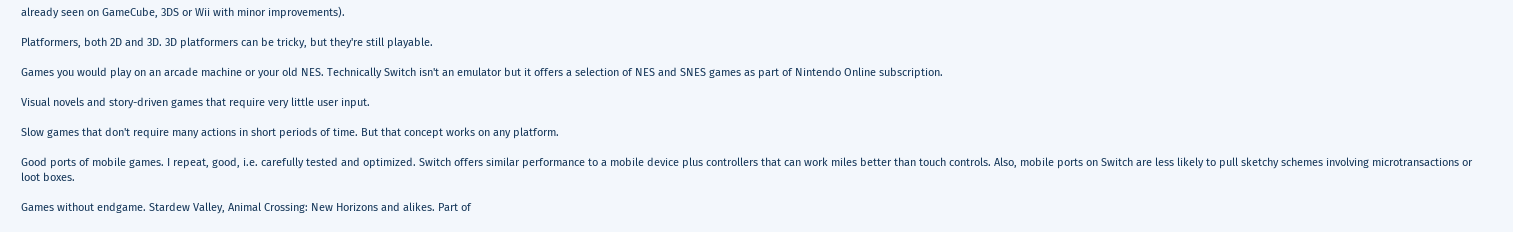already seen on GameCube, 3DS or Wii with minor improvements).

Platformers, both 2D and 3D. 3D platformers can be tricky, but they're still playable.

Games you would play on an arcade machine or your old NES. Technically Switch isn't an emulator but it offers a selection of NES and SNES games as part of Nintendo Online subscription.

Visual novels and story-driven games that require very little user input.

Slow games that don't require many actions in short periods of time. But that concept works on any platform.

Good ports of mobile games. I repeat, good, i.e. carefully tested and optimized. Switch offers similar performance to a mobile device plus controllers that can work miles better than touch controls. Also, mobile ports on Switch are less likely to pull sketchy schemes involving microtransactions or loot boxes.

Games without endgame. Stardew Valley, Animal Crossing: New Horizons and alikes. Part of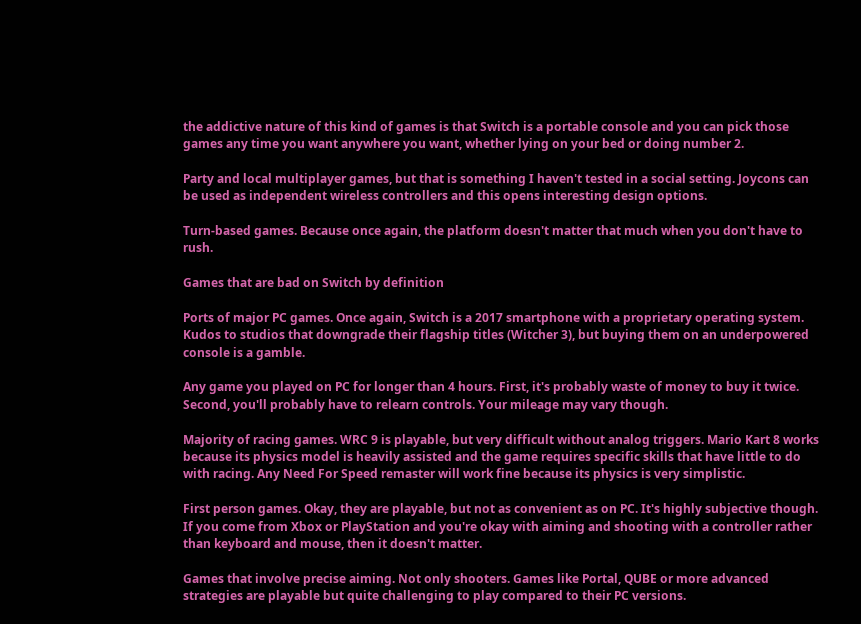the addictive nature of this kind of games is that Switch is a portable console and you can pick those games any time you want anywhere you want, whether lying on your bed or doing number 2.

Party and local multiplayer games, but that is something I haven't tested in a social setting. Joycons can be used as independent wireless controllers and this opens interesting design options.

Turn-based games. Because once again, the platform doesn't matter that much when you don't have to rush.

Games that are bad on Switch by definition

Ports of major PC games. Once again, Switch is a 2017 smartphone with a proprietary operating system. Kudos to studios that downgrade their flagship titles (Witcher 3), but buying them on an underpowered console is a gamble.

Any game you played on PC for longer than 4 hours. First, it's probably waste of money to buy it twice. Second, you'll probably have to relearn controls. Your mileage may vary though.

Majority of racing games. WRC 9 is playable, but very difficult without analog triggers. Mario Kart 8 works because its physics model is heavily assisted and the game requires specific skills that have little to do with racing. Any Need For Speed remaster will work fine because its physics is very simplistic.

First person games. Okay, they are playable, but not as convenient as on PC. It's highly subjective though. If you come from Xbox or PlayStation and you're okay with aiming and shooting with a controller rather than keyboard and mouse, then it doesn't matter.

Games that involve precise aiming. Not only shooters. Games like Portal, QUBE or more advanced strategies are playable but quite challenging to play compared to their PC versions.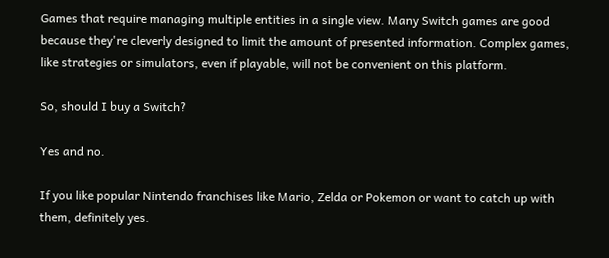Games that require managing multiple entities in a single view. Many Switch games are good because they're cleverly designed to limit the amount of presented information. Complex games, like strategies or simulators, even if playable, will not be convenient on this platform.

So, should I buy a Switch?

Yes and no.

If you like popular Nintendo franchises like Mario, Zelda or Pokemon or want to catch up with them, definitely yes.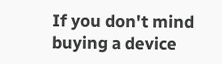If you don't mind buying a device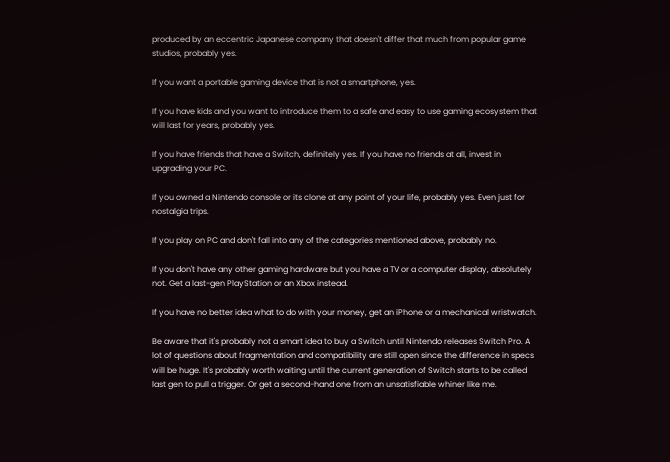produced by an eccentric Japanese company that doesn't differ that much from popular game studios, probably yes.

If you want a portable gaming device that is not a smartphone, yes.

If you have kids and you want to introduce them to a safe and easy to use gaming ecosystem that will last for years, probably yes.

If you have friends that have a Switch, definitely yes. If you have no friends at all, invest in upgrading your PC.

If you owned a Nintendo console or its clone at any point of your life, probably yes. Even just for nostalgia trips.

If you play on PC and don't fall into any of the categories mentioned above, probably no.

If you don't have any other gaming hardware but you have a TV or a computer display, absolutely not. Get a last-gen PlayStation or an Xbox instead.

If you have no better idea what to do with your money, get an iPhone or a mechanical wristwatch.

Be aware that it's probably not a smart idea to buy a Switch until Nintendo releases Switch Pro. A lot of questions about fragmentation and compatibility are still open since the difference in specs will be huge. It's probably worth waiting until the current generation of Switch starts to be called last gen to pull a trigger. Or get a second-hand one from an unsatisfiable whiner like me.